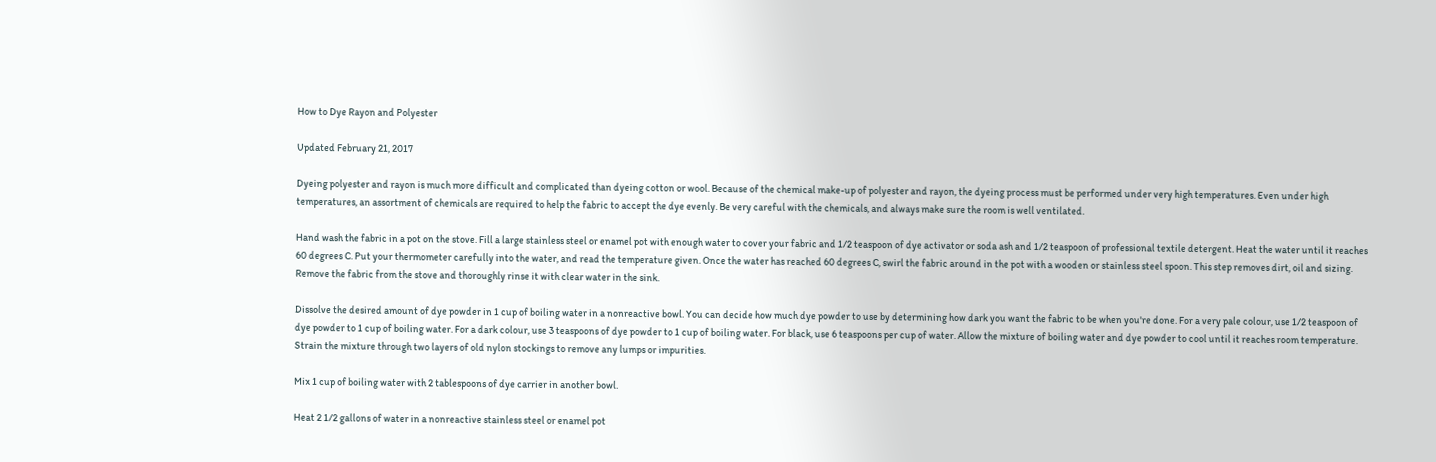How to Dye Rayon and Polyester

Updated February 21, 2017

Dyeing polyester and rayon is much more difficult and complicated than dyeing cotton or wool. Because of the chemical make-up of polyester and rayon, the dyeing process must be performed under very high temperatures. Even under high temperatures, an assortment of chemicals are required to help the fabric to accept the dye evenly. Be very careful with the chemicals, and always make sure the room is well ventilated.

Hand wash the fabric in a pot on the stove. Fill a large stainless steel or enamel pot with enough water to cover your fabric and 1/2 teaspoon of dye activator or soda ash and 1/2 teaspoon of professional textile detergent. Heat the water until it reaches 60 degrees C. Put your thermometer carefully into the water, and read the temperature given. Once the water has reached 60 degrees C, swirl the fabric around in the pot with a wooden or stainless steel spoon. This step removes dirt, oil and sizing. Remove the fabric from the stove and thoroughly rinse it with clear water in the sink.

Dissolve the desired amount of dye powder in 1 cup of boiling water in a nonreactive bowl. You can decide how much dye powder to use by determining how dark you want the fabric to be when you're done. For a very pale colour, use 1/2 teaspoon of dye powder to 1 cup of boiling water. For a dark colour, use 3 teaspoons of dye powder to 1 cup of boiling water. For black, use 6 teaspoons per cup of water. Allow the mixture of boiling water and dye powder to cool until it reaches room temperature. Strain the mixture through two layers of old nylon stockings to remove any lumps or impurities.

Mix 1 cup of boiling water with 2 tablespoons of dye carrier in another bowl.

Heat 2 1/2 gallons of water in a nonreactive stainless steel or enamel pot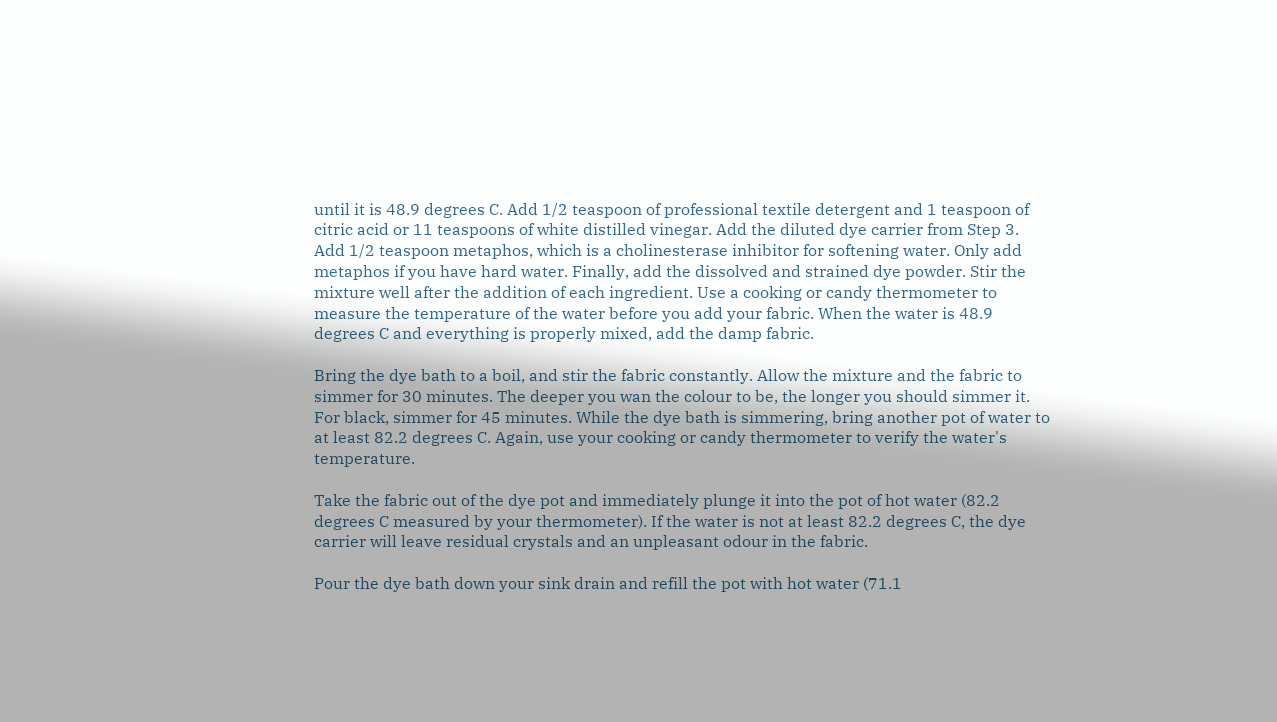until it is 48.9 degrees C. Add 1/2 teaspoon of professional textile detergent and 1 teaspoon of citric acid or 11 teaspoons of white distilled vinegar. Add the diluted dye carrier from Step 3. Add 1/2 teaspoon metaphos, which is a cholinesterase inhibitor for softening water. Only add metaphos if you have hard water. Finally, add the dissolved and strained dye powder. Stir the mixture well after the addition of each ingredient. Use a cooking or candy thermometer to measure the temperature of the water before you add your fabric. When the water is 48.9 degrees C and everything is properly mixed, add the damp fabric.

Bring the dye bath to a boil, and stir the fabric constantly. Allow the mixture and the fabric to simmer for 30 minutes. The deeper you wan the colour to be, the longer you should simmer it. For black, simmer for 45 minutes. While the dye bath is simmering, bring another pot of water to at least 82.2 degrees C. Again, use your cooking or candy thermometer to verify the water's temperature.

Take the fabric out of the dye pot and immediately plunge it into the pot of hot water (82.2 degrees C measured by your thermometer). If the water is not at least 82.2 degrees C, the dye carrier will leave residual crystals and an unpleasant odour in the fabric.

Pour the dye bath down your sink drain and refill the pot with hot water (71.1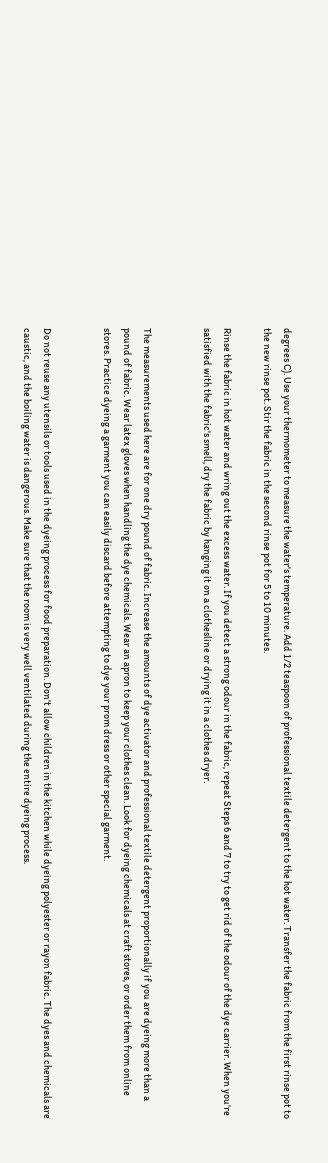degrees C). Use your thermometer to measure the water's temperature. Add 1/2 teaspoon of professional textile detergent to the hot water. Transfer the fabric from the first rinse pot to the new rinse pot. Stir the fabric in the second rinse pot for 5 to 10 minutes.

Rinse the fabric in hot water and wring out the excess water. If you detect a strong odour in the fabric, repeat Steps 6 and 7 to try to get rid of the odour of the dye carrier. When you're satisfied with the fabric's smell, dry the fabric by hanging it on a clothesline or drying it in a clothes dryer.


The measurements used here are for one dry pound of fabric. Increase the amounts of dye activator and professional textile detergent proportionally if you are dyeing more than a pound of fabric. Wear latex gloves when handling the dye chemicals. Wear an apron to keep your clothes clean. Look for dyeing chemicals at craft stores, or order them from online stores. Practice dyeing a garment you can easily discard before attempting to dye your prom dress or other special garment.


Do not reuse any utensils or tools used in the dyeing process for food preparation. Don't allow children in the kitchen while dyeing polyester or rayon fabric. The dyes and chemicals are caustic, and the boiling water is dangerous. Make sure that the room is very well ventilated during the entire dyeing process.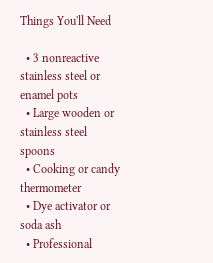Things You'll Need

  • 3 nonreactive stainless steel or enamel pots
  • Large wooden or stainless steel spoons
  • Cooking or candy thermometer
  • Dye activator or soda ash
  • Professional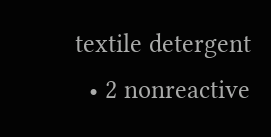textile detergent
  • 2 nonreactive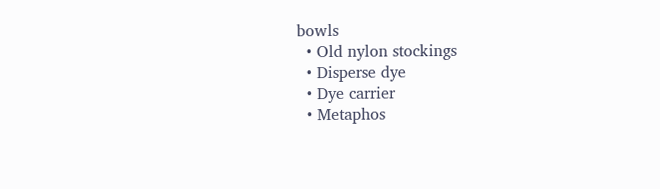bowls
  • Old nylon stockings
  • Disperse dye
  • Dye carrier
  • Metaphos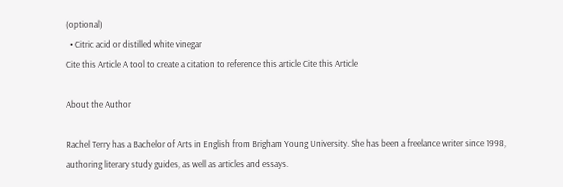(optional)
  • Citric acid or distilled white vinegar
Cite this Article A tool to create a citation to reference this article Cite this Article

About the Author

Rachel Terry has a Bachelor of Arts in English from Brigham Young University. She has been a freelance writer since 1998, authoring literary study guides, as well as articles and essays.